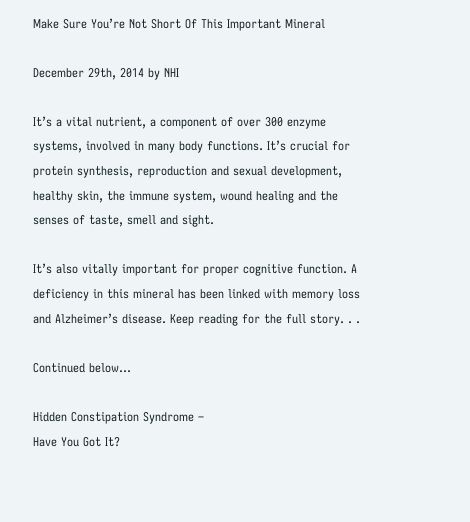Make Sure You’re Not Short Of This Important Mineral

December 29th, 2014 by NHI

It’s a vital nutrient, a component of over 300 enzyme systems, involved in many body functions. It’s crucial for protein synthesis, reproduction and sexual development, healthy skin, the immune system, wound healing and the senses of taste, smell and sight.

It’s also vitally important for proper cognitive function. A deficiency in this mineral has been linked with memory loss and Alzheimer’s disease. Keep reading for the full story. . .

Continued below…

Hidden Constipation Syndrome –
Have You Got It?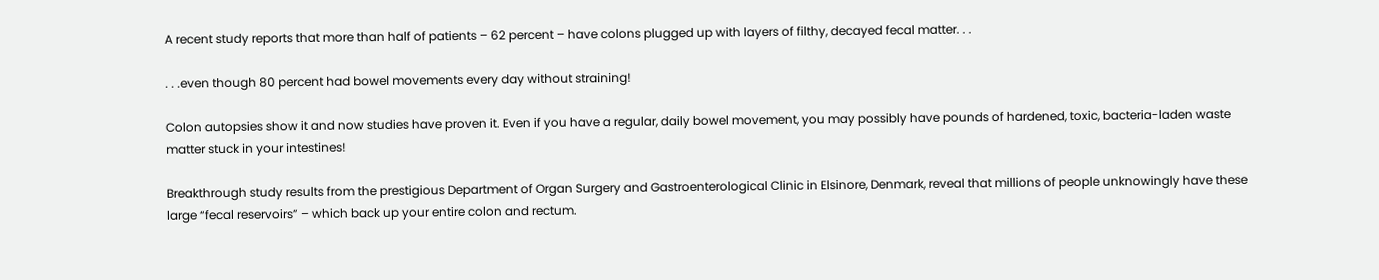A recent study reports that more than half of patients – 62 percent – have colons plugged up with layers of filthy, decayed fecal matter. . .

. . .even though 80 percent had bowel movements every day without straining!

Colon autopsies show it and now studies have proven it. Even if you have a regular, daily bowel movement, you may possibly have pounds of hardened, toxic, bacteria-laden waste matter stuck in your intestines!

Breakthrough study results from the prestigious Department of Organ Surgery and Gastroenterological Clinic in Elsinore, Denmark, reveal that millions of people unknowingly have these large “fecal reservoirs” – which back up your entire colon and rectum.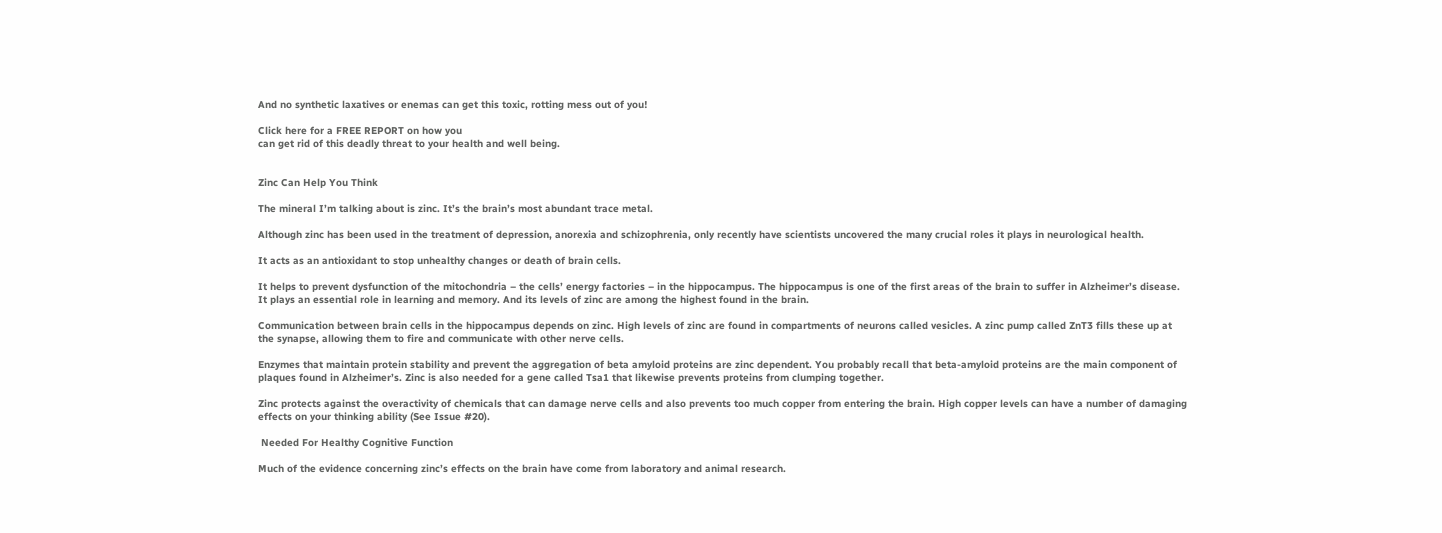And no synthetic laxatives or enemas can get this toxic, rotting mess out of you!

Click here for a FREE REPORT on how you
can get rid of this deadly threat to your health and well being.


Zinc Can Help You Think

The mineral I’m talking about is zinc. It’s the brain’s most abundant trace metal.

Although zinc has been used in the treatment of depression, anorexia and schizophrenia, only recently have scientists uncovered the many crucial roles it plays in neurological health.

It acts as an antioxidant to stop unhealthy changes or death of brain cells.

It helps to prevent dysfunction of the mitochondria – the cells’ energy factories – in the hippocampus. The hippocampus is one of the first areas of the brain to suffer in Alzheimer’s disease. It plays an essential role in learning and memory. And its levels of zinc are among the highest found in the brain.

Communication between brain cells in the hippocampus depends on zinc. High levels of zinc are found in compartments of neurons called vesicles. A zinc pump called ZnT3 fills these up at the synapse, allowing them to fire and communicate with other nerve cells.

Enzymes that maintain protein stability and prevent the aggregation of beta amyloid proteins are zinc dependent. You probably recall that beta-amyloid proteins are the main component of plaques found in Alzheimer’s. Zinc is also needed for a gene called Tsa1 that likewise prevents proteins from clumping together.

Zinc protects against the overactivity of chemicals that can damage nerve cells and also prevents too much copper from entering the brain. High copper levels can have a number of damaging effects on your thinking ability (See Issue #20).

 Needed For Healthy Cognitive Function

Much of the evidence concerning zinc’s effects on the brain have come from laboratory and animal research.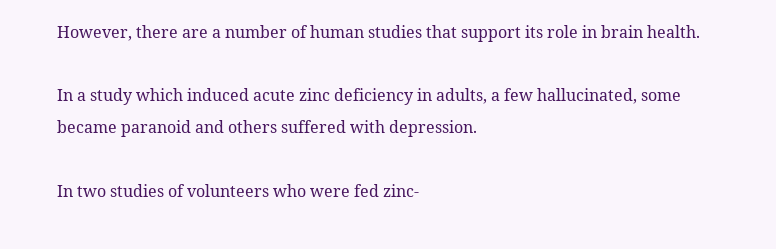However, there are a number of human studies that support its role in brain health.

In a study which induced acute zinc deficiency in adults, a few hallucinated, some became paranoid and others suffered with depression.

In two studies of volunteers who were fed zinc-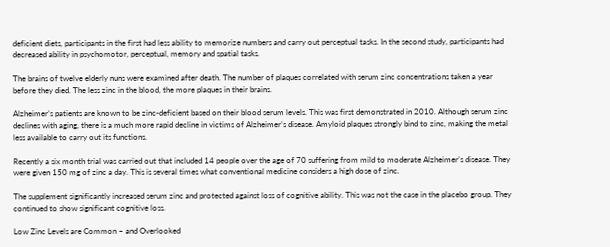deficient diets, participants in the first had less ability to memorize numbers and carry out perceptual tasks. In the second study, participants had decreased ability in psychomotor, perceptual, memory and spatial tasks.

The brains of twelve elderly nuns were examined after death. The number of plaques correlated with serum zinc concentrations taken a year before they died. The less zinc in the blood, the more plaques in their brains.

Alzheimer’s patients are known to be zinc-deficient based on their blood serum levels. This was first demonstrated in 2010. Although serum zinc declines with aging, there is a much more rapid decline in victims of Alzheimer’s disease. Amyloid plaques strongly bind to zinc, making the metal less available to carry out its functions.

Recently a six month trial was carried out that included 14 people over the age of 70 suffering from mild to moderate Alzheimer’s disease. They were given 150 mg of zinc a day. This is several times what conventional medicine considers a high dose of zinc.

The supplement significantly increased serum zinc and protected against loss of cognitive ability. This was not the case in the placebo group. They continued to show significant cognitive loss.

Low Zinc Levels are Common – and Overlooked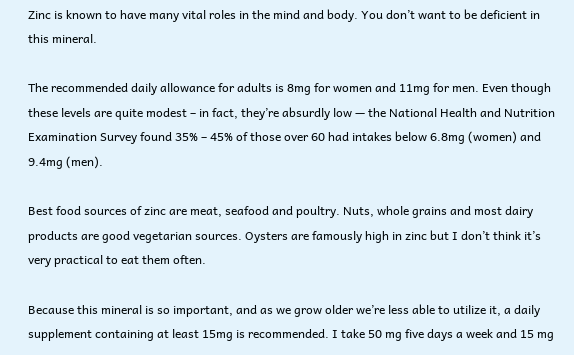Zinc is known to have many vital roles in the mind and body. You don’t want to be deficient in this mineral.

The recommended daily allowance for adults is 8mg for women and 11mg for men. Even though these levels are quite modest – in fact, they’re absurdly low — the National Health and Nutrition Examination Survey found 35% – 45% of those over 60 had intakes below 6.8mg (women) and 9.4mg (men).

Best food sources of zinc are meat, seafood and poultry. Nuts, whole grains and most dairy products are good vegetarian sources. Oysters are famously high in zinc but I don’t think it’s very practical to eat them often.

Because this mineral is so important, and as we grow older we’re less able to utilize it, a daily supplement containing at least 15mg is recommended. I take 50 mg five days a week and 15 mg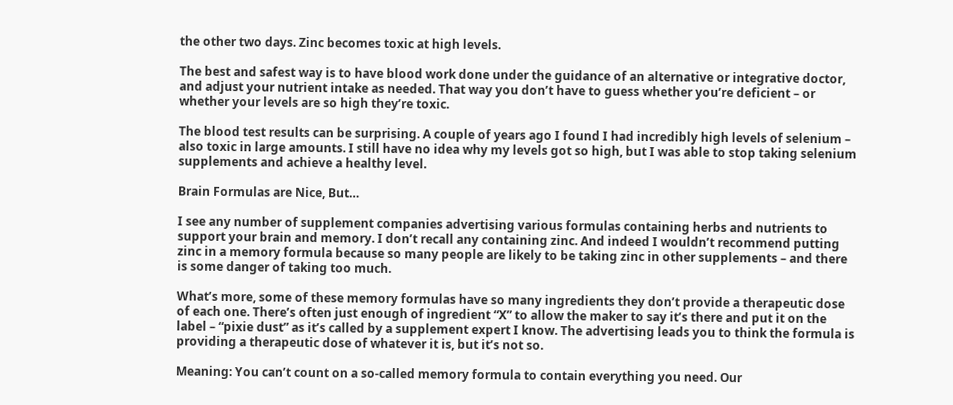the other two days. Zinc becomes toxic at high levels.

The best and safest way is to have blood work done under the guidance of an alternative or integrative doctor, and adjust your nutrient intake as needed. That way you don’t have to guess whether you’re deficient – or whether your levels are so high they’re toxic.

The blood test results can be surprising. A couple of years ago I found I had incredibly high levels of selenium – also toxic in large amounts. I still have no idea why my levels got so high, but I was able to stop taking selenium supplements and achieve a healthy level.

Brain Formulas are Nice, But…

I see any number of supplement companies advertising various formulas containing herbs and nutrients to support your brain and memory. I don’t recall any containing zinc. And indeed I wouldn’t recommend putting zinc in a memory formula because so many people are likely to be taking zinc in other supplements – and there is some danger of taking too much.

What’s more, some of these memory formulas have so many ingredients they don’t provide a therapeutic dose of each one. There’s often just enough of ingredient “X” to allow the maker to say it’s there and put it on the label – “pixie dust” as it’s called by a supplement expert I know. The advertising leads you to think the formula is providing a therapeutic dose of whatever it is, but it’s not so.

Meaning: You can’t count on a so-called memory formula to contain everything you need. Our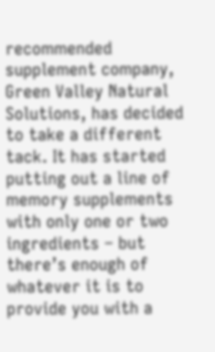recommended supplement company, Green Valley Natural Solutions, has decided to take a different tack. It has started putting out a line of memory supplements with only one or two ingredients – but there’s enough of whatever it is to provide you with a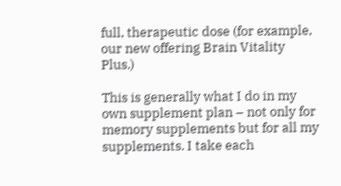full, therapeutic dose (for example, our new offering Brain Vitality Plus.)

This is generally what I do in my own supplement plan – not only for memory supplements but for all my supplements. I take each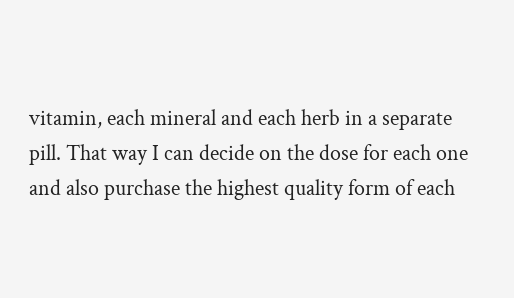vitamin, each mineral and each herb in a separate pill. That way I can decide on the dose for each one and also purchase the highest quality form of each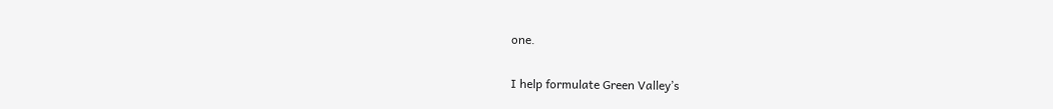one.

I help formulate Green Valley’s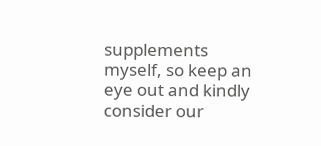supplements myself, so keep an eye out and kindly consider our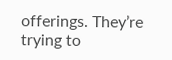offerings. They’re trying to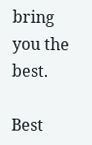bring you the best.

Best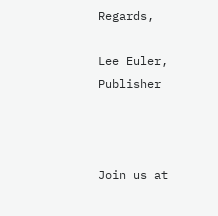Regards,

Lee Euler, Publisher



Join us at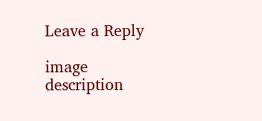Leave a Reply

image description